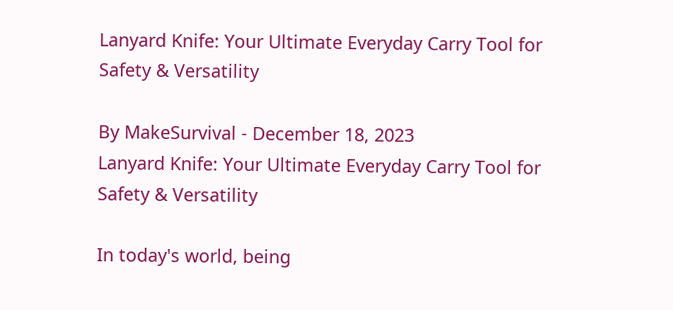Lanyard Knife: Your Ultimate Everyday Carry Tool for Safety & Versatility

By MakeSurvival - December 18, 2023
Lanyard Knife: Your Ultimate Everyday Carry Tool for Safety & Versatility

In today's world, being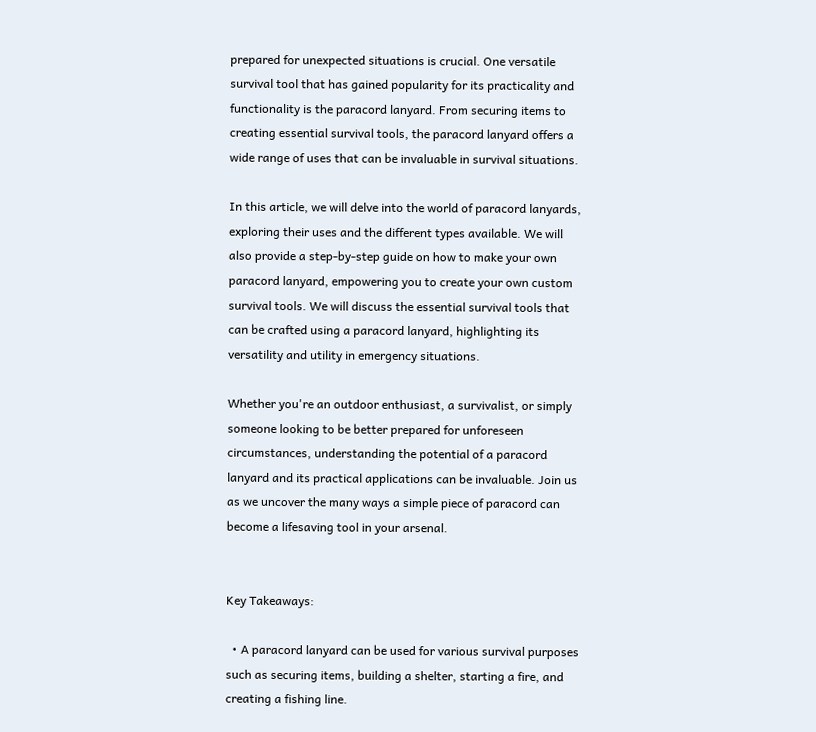prepared for unexpected situations is crucial. One versatile survival tool that has gained popularity for its practicality and functionality is the paracord lanyard. From securing items to creating essential survival tools, the paracord lanyard offers a wide range of uses that can be invaluable in survival situations.

In this article, we will delve into the world of paracord lanyards, exploring their uses and the different types available. We will also provide a step-by-step guide on how to make your own paracord lanyard, empowering you to create your own custom survival tools. We will discuss the essential survival tools that can be crafted using a paracord lanyard, highlighting its versatility and utility in emergency situations.

Whether you're an outdoor enthusiast, a survivalist, or simply someone looking to be better prepared for unforeseen circumstances, understanding the potential of a paracord lanyard and its practical applications can be invaluable. Join us as we uncover the many ways a simple piece of paracord can become a lifesaving tool in your arsenal.


Key Takeaways:

  • A paracord lanyard can be used for various survival purposes such as securing items, building a shelter, starting a fire, and creating a fishing line.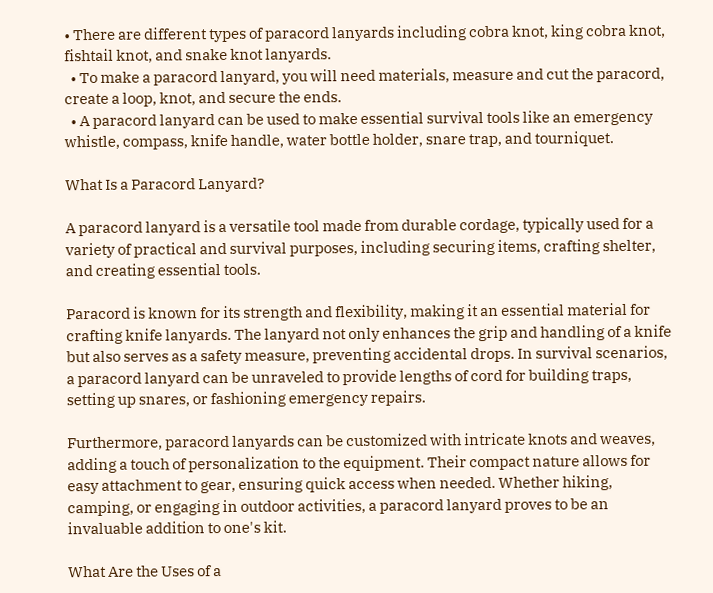• There are different types of paracord lanyards including cobra knot, king cobra knot, fishtail knot, and snake knot lanyards.
  • To make a paracord lanyard, you will need materials, measure and cut the paracord, create a loop, knot, and secure the ends.
  • A paracord lanyard can be used to make essential survival tools like an emergency whistle, compass, knife handle, water bottle holder, snare trap, and tourniquet.

What Is a Paracord Lanyard?

A paracord lanyard is a versatile tool made from durable cordage, typically used for a variety of practical and survival purposes, including securing items, crafting shelter, and creating essential tools.

Paracord is known for its strength and flexibility, making it an essential material for crafting knife lanyards. The lanyard not only enhances the grip and handling of a knife but also serves as a safety measure, preventing accidental drops. In survival scenarios, a paracord lanyard can be unraveled to provide lengths of cord for building traps, setting up snares, or fashioning emergency repairs.

Furthermore, paracord lanyards can be customized with intricate knots and weaves, adding a touch of personalization to the equipment. Their compact nature allows for easy attachment to gear, ensuring quick access when needed. Whether hiking, camping, or engaging in outdoor activities, a paracord lanyard proves to be an invaluable addition to one's kit.

What Are the Uses of a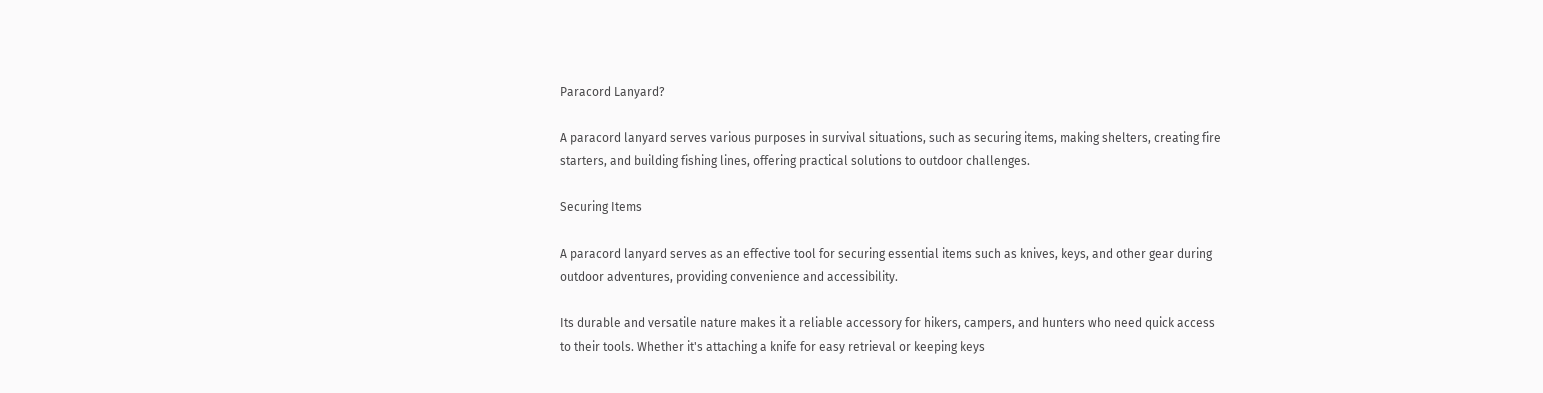Paracord Lanyard?

A paracord lanyard serves various purposes in survival situations, such as securing items, making shelters, creating fire starters, and building fishing lines, offering practical solutions to outdoor challenges.

Securing Items

A paracord lanyard serves as an effective tool for securing essential items such as knives, keys, and other gear during outdoor adventures, providing convenience and accessibility.

Its durable and versatile nature makes it a reliable accessory for hikers, campers, and hunters who need quick access to their tools. Whether it's attaching a knife for easy retrieval or keeping keys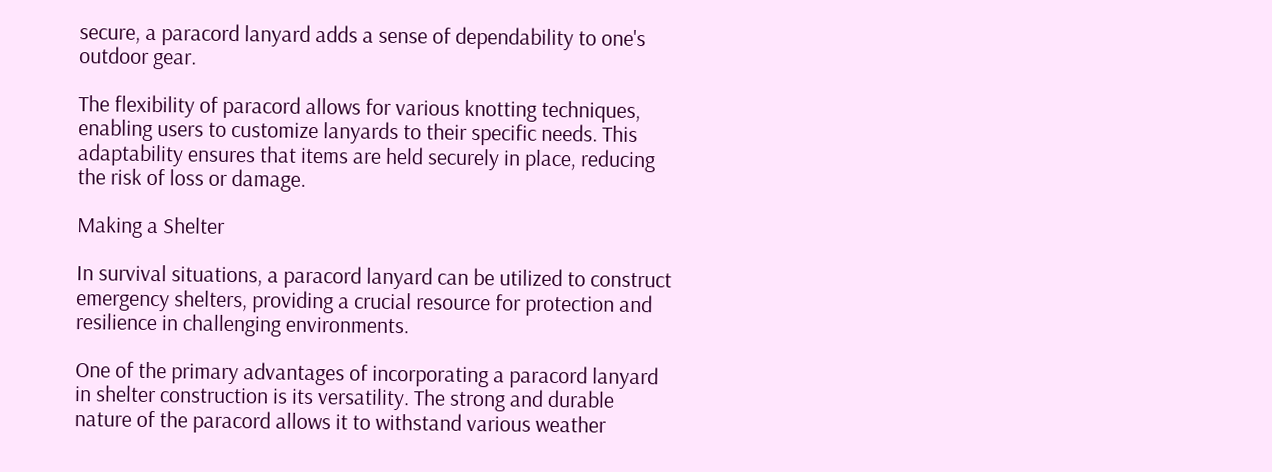secure, a paracord lanyard adds a sense of dependability to one's outdoor gear.

The flexibility of paracord allows for various knotting techniques, enabling users to customize lanyards to their specific needs. This adaptability ensures that items are held securely in place, reducing the risk of loss or damage.

Making a Shelter

In survival situations, a paracord lanyard can be utilized to construct emergency shelters, providing a crucial resource for protection and resilience in challenging environments.

One of the primary advantages of incorporating a paracord lanyard in shelter construction is its versatility. The strong and durable nature of the paracord allows it to withstand various weather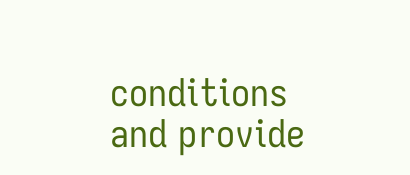conditions and provide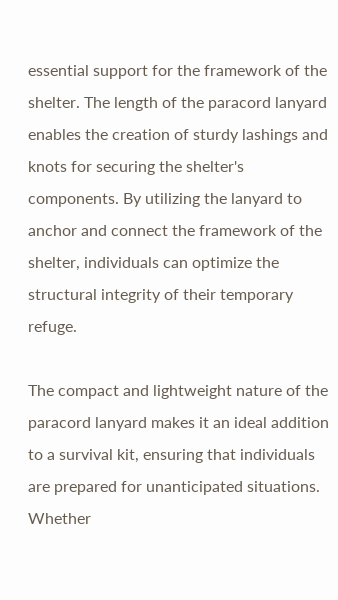essential support for the framework of the shelter. The length of the paracord lanyard enables the creation of sturdy lashings and knots for securing the shelter's components. By utilizing the lanyard to anchor and connect the framework of the shelter, individuals can optimize the structural integrity of their temporary refuge.

The compact and lightweight nature of the paracord lanyard makes it an ideal addition to a survival kit, ensuring that individuals are prepared for unanticipated situations. Whether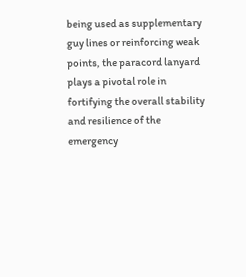being used as supplementary guy lines or reinforcing weak points, the paracord lanyard plays a pivotal role in fortifying the overall stability and resilience of the emergency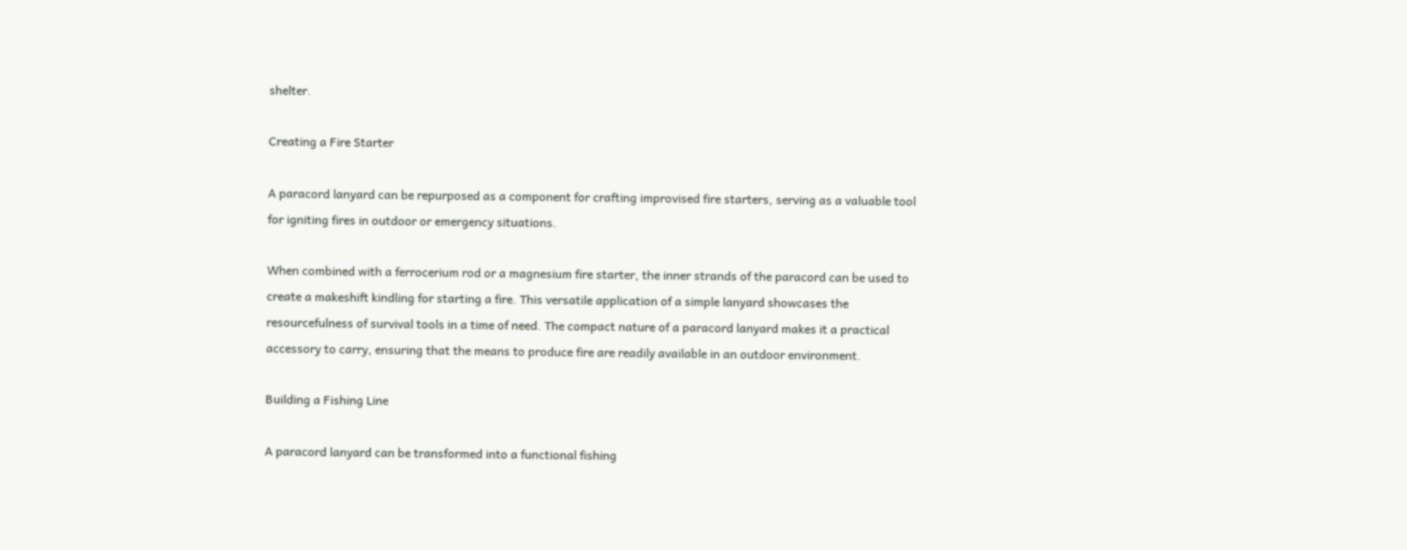shelter.

Creating a Fire Starter

A paracord lanyard can be repurposed as a component for crafting improvised fire starters, serving as a valuable tool for igniting fires in outdoor or emergency situations.

When combined with a ferrocerium rod or a magnesium fire starter, the inner strands of the paracord can be used to create a makeshift kindling for starting a fire. This versatile application of a simple lanyard showcases the resourcefulness of survival tools in a time of need. The compact nature of a paracord lanyard makes it a practical accessory to carry, ensuring that the means to produce fire are readily available in an outdoor environment.

Building a Fishing Line

A paracord lanyard can be transformed into a functional fishing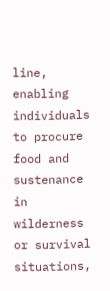line, enabling individuals to procure food and sustenance in wilderness or survival situations,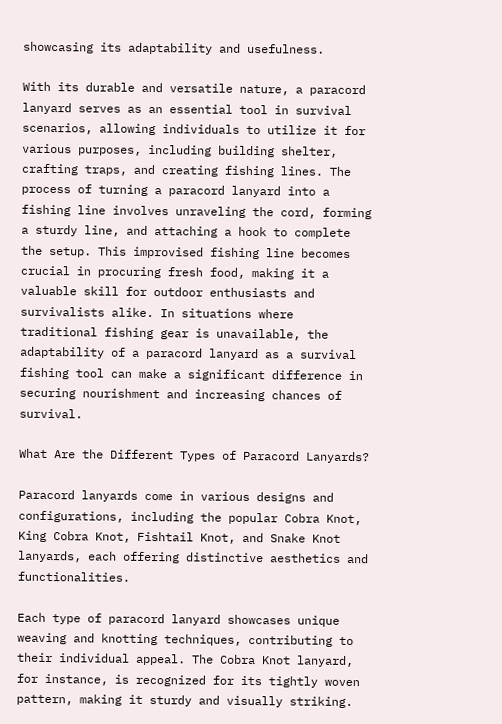showcasing its adaptability and usefulness.

With its durable and versatile nature, a paracord lanyard serves as an essential tool in survival scenarios, allowing individuals to utilize it for various purposes, including building shelter, crafting traps, and creating fishing lines. The process of turning a paracord lanyard into a fishing line involves unraveling the cord, forming a sturdy line, and attaching a hook to complete the setup. This improvised fishing line becomes crucial in procuring fresh food, making it a valuable skill for outdoor enthusiasts and survivalists alike. In situations where traditional fishing gear is unavailable, the adaptability of a paracord lanyard as a survival fishing tool can make a significant difference in securing nourishment and increasing chances of survival.

What Are the Different Types of Paracord Lanyards?

Paracord lanyards come in various designs and configurations, including the popular Cobra Knot, King Cobra Knot, Fishtail Knot, and Snake Knot lanyards, each offering distinctive aesthetics and functionalities.

Each type of paracord lanyard showcases unique weaving and knotting techniques, contributing to their individual appeal. The Cobra Knot lanyard, for instance, is recognized for its tightly woven pattern, making it sturdy and visually striking.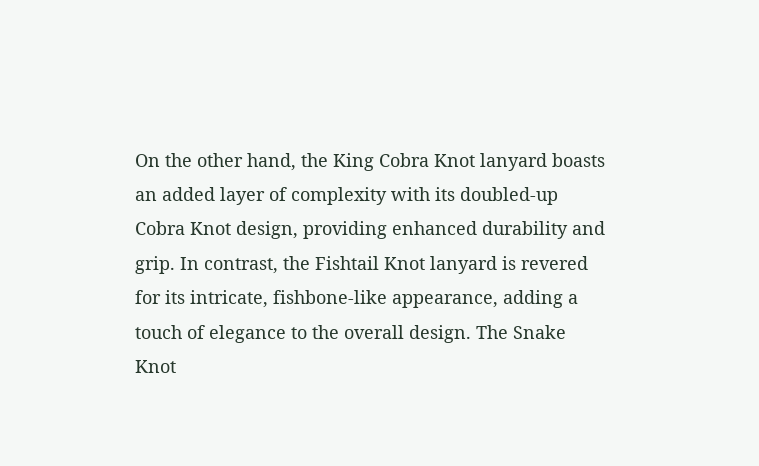On the other hand, the King Cobra Knot lanyard boasts an added layer of complexity with its doubled-up Cobra Knot design, providing enhanced durability and grip. In contrast, the Fishtail Knot lanyard is revered for its intricate, fishbone-like appearance, adding a touch of elegance to the overall design. The Snake Knot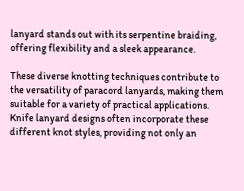lanyard stands out with its serpentine braiding, offering flexibility and a sleek appearance.

These diverse knotting techniques contribute to the versatility of paracord lanyards, making them suitable for a variety of practical applications. Knife lanyard designs often incorporate these different knot styles, providing not only an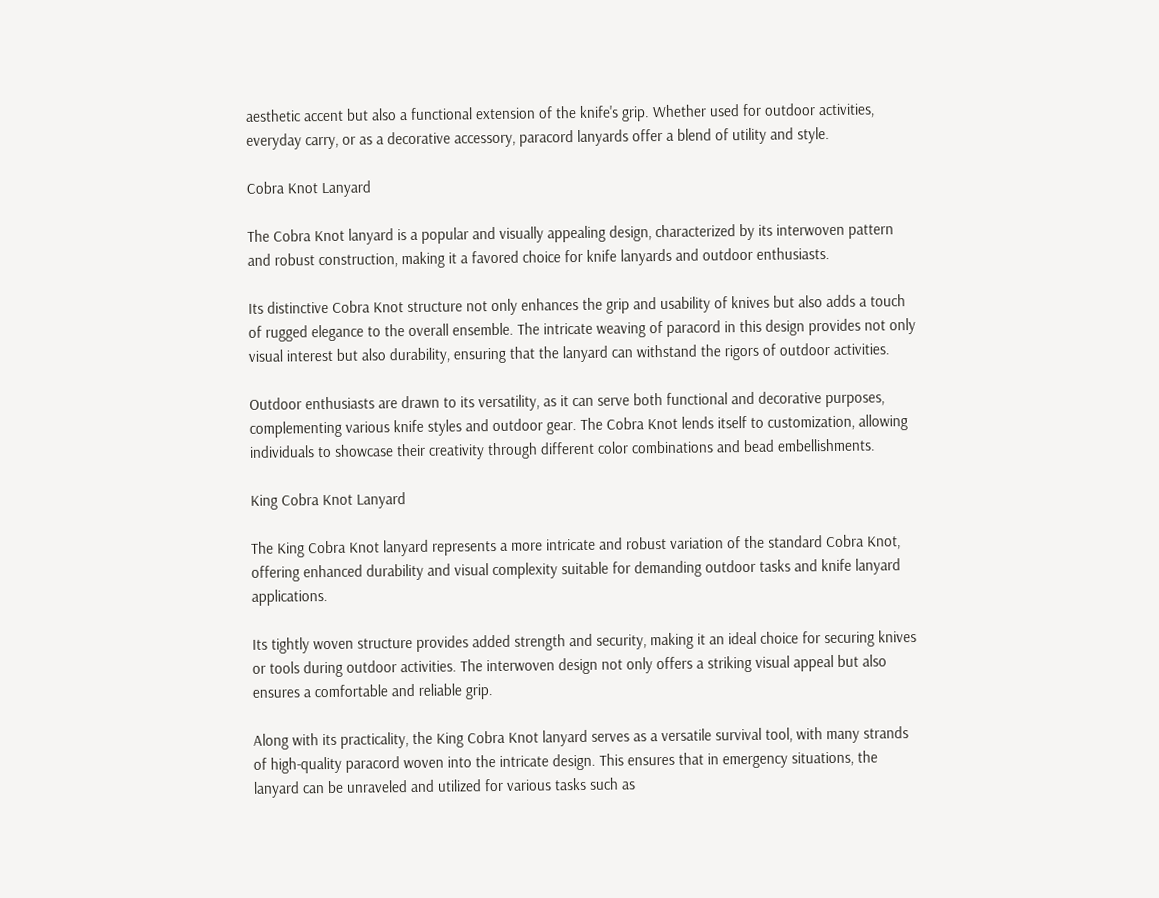aesthetic accent but also a functional extension of the knife's grip. Whether used for outdoor activities, everyday carry, or as a decorative accessory, paracord lanyards offer a blend of utility and style.

Cobra Knot Lanyard

The Cobra Knot lanyard is a popular and visually appealing design, characterized by its interwoven pattern and robust construction, making it a favored choice for knife lanyards and outdoor enthusiasts.

Its distinctive Cobra Knot structure not only enhances the grip and usability of knives but also adds a touch of rugged elegance to the overall ensemble. The intricate weaving of paracord in this design provides not only visual interest but also durability, ensuring that the lanyard can withstand the rigors of outdoor activities.

Outdoor enthusiasts are drawn to its versatility, as it can serve both functional and decorative purposes, complementing various knife styles and outdoor gear. The Cobra Knot lends itself to customization, allowing individuals to showcase their creativity through different color combinations and bead embellishments.

King Cobra Knot Lanyard

The King Cobra Knot lanyard represents a more intricate and robust variation of the standard Cobra Knot, offering enhanced durability and visual complexity suitable for demanding outdoor tasks and knife lanyard applications.

Its tightly woven structure provides added strength and security, making it an ideal choice for securing knives or tools during outdoor activities. The interwoven design not only offers a striking visual appeal but also ensures a comfortable and reliable grip.

Along with its practicality, the King Cobra Knot lanyard serves as a versatile survival tool, with many strands of high-quality paracord woven into the intricate design. This ensures that in emergency situations, the lanyard can be unraveled and utilized for various tasks such as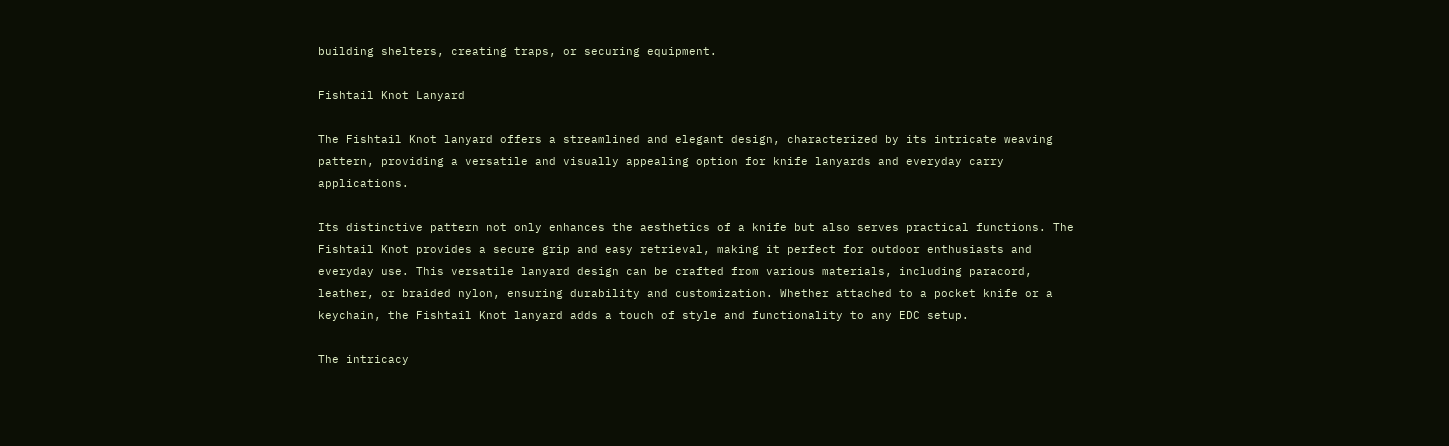building shelters, creating traps, or securing equipment.

Fishtail Knot Lanyard

The Fishtail Knot lanyard offers a streamlined and elegant design, characterized by its intricate weaving pattern, providing a versatile and visually appealing option for knife lanyards and everyday carry applications.

Its distinctive pattern not only enhances the aesthetics of a knife but also serves practical functions. The Fishtail Knot provides a secure grip and easy retrieval, making it perfect for outdoor enthusiasts and everyday use. This versatile lanyard design can be crafted from various materials, including paracord, leather, or braided nylon, ensuring durability and customization. Whether attached to a pocket knife or a keychain, the Fishtail Knot lanyard adds a touch of style and functionality to any EDC setup.

The intricacy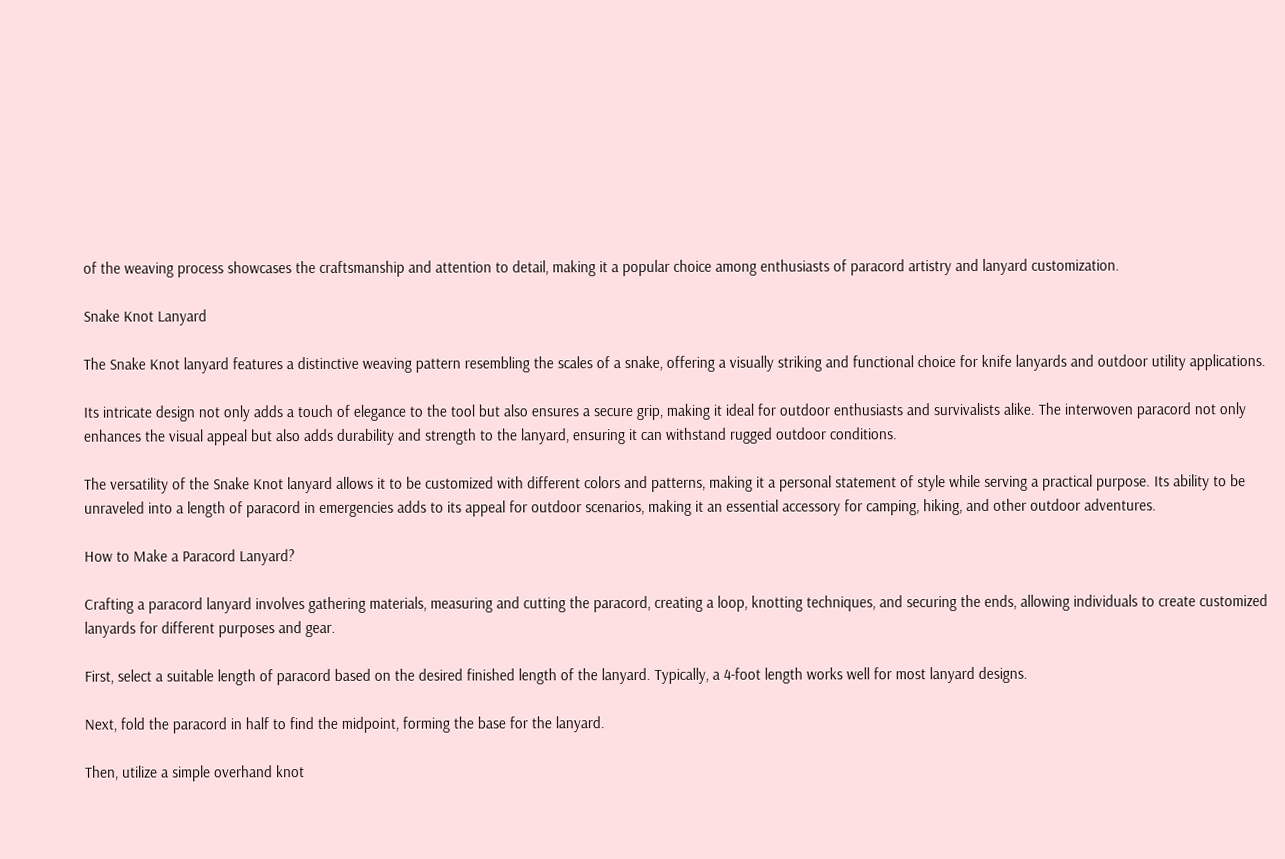of the weaving process showcases the craftsmanship and attention to detail, making it a popular choice among enthusiasts of paracord artistry and lanyard customization.

Snake Knot Lanyard

The Snake Knot lanyard features a distinctive weaving pattern resembling the scales of a snake, offering a visually striking and functional choice for knife lanyards and outdoor utility applications.

Its intricate design not only adds a touch of elegance to the tool but also ensures a secure grip, making it ideal for outdoor enthusiasts and survivalists alike. The interwoven paracord not only enhances the visual appeal but also adds durability and strength to the lanyard, ensuring it can withstand rugged outdoor conditions.

The versatility of the Snake Knot lanyard allows it to be customized with different colors and patterns, making it a personal statement of style while serving a practical purpose. Its ability to be unraveled into a length of paracord in emergencies adds to its appeal for outdoor scenarios, making it an essential accessory for camping, hiking, and other outdoor adventures.

How to Make a Paracord Lanyard?

Crafting a paracord lanyard involves gathering materials, measuring and cutting the paracord, creating a loop, knotting techniques, and securing the ends, allowing individuals to create customized lanyards for different purposes and gear.

First, select a suitable length of paracord based on the desired finished length of the lanyard. Typically, a 4-foot length works well for most lanyard designs.

Next, fold the paracord in half to find the midpoint, forming the base for the lanyard.

Then, utilize a simple overhand knot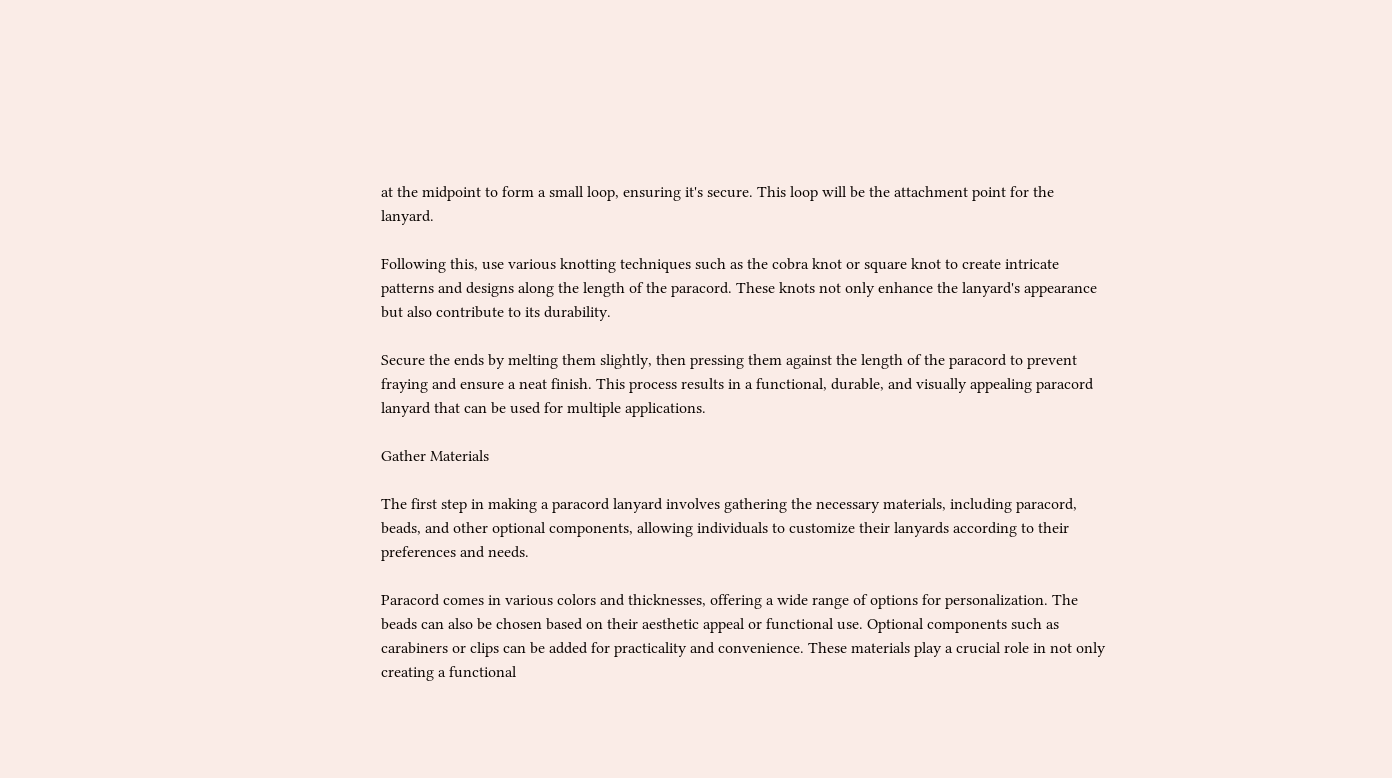at the midpoint to form a small loop, ensuring it's secure. This loop will be the attachment point for the lanyard.

Following this, use various knotting techniques such as the cobra knot or square knot to create intricate patterns and designs along the length of the paracord. These knots not only enhance the lanyard's appearance but also contribute to its durability.

Secure the ends by melting them slightly, then pressing them against the length of the paracord to prevent fraying and ensure a neat finish. This process results in a functional, durable, and visually appealing paracord lanyard that can be used for multiple applications.

Gather Materials

The first step in making a paracord lanyard involves gathering the necessary materials, including paracord, beads, and other optional components, allowing individuals to customize their lanyards according to their preferences and needs.

Paracord comes in various colors and thicknesses, offering a wide range of options for personalization. The beads can also be chosen based on their aesthetic appeal or functional use. Optional components such as carabiners or clips can be added for practicality and convenience. These materials play a crucial role in not only creating a functional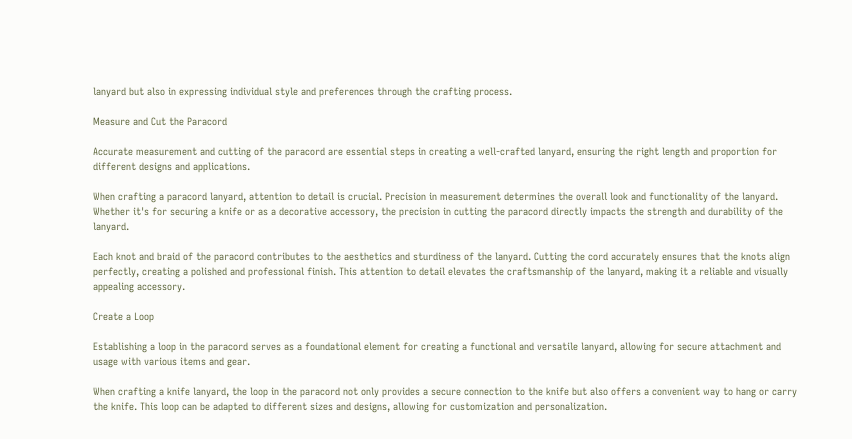lanyard but also in expressing individual style and preferences through the crafting process.

Measure and Cut the Paracord

Accurate measurement and cutting of the paracord are essential steps in creating a well-crafted lanyard, ensuring the right length and proportion for different designs and applications.

When crafting a paracord lanyard, attention to detail is crucial. Precision in measurement determines the overall look and functionality of the lanyard. Whether it's for securing a knife or as a decorative accessory, the precision in cutting the paracord directly impacts the strength and durability of the lanyard.

Each knot and braid of the paracord contributes to the aesthetics and sturdiness of the lanyard. Cutting the cord accurately ensures that the knots align perfectly, creating a polished and professional finish. This attention to detail elevates the craftsmanship of the lanyard, making it a reliable and visually appealing accessory.

Create a Loop

Establishing a loop in the paracord serves as a foundational element for creating a functional and versatile lanyard, allowing for secure attachment and usage with various items and gear.

When crafting a knife lanyard, the loop in the paracord not only provides a secure connection to the knife but also offers a convenient way to hang or carry the knife. This loop can be adapted to different sizes and designs, allowing for customization and personalization.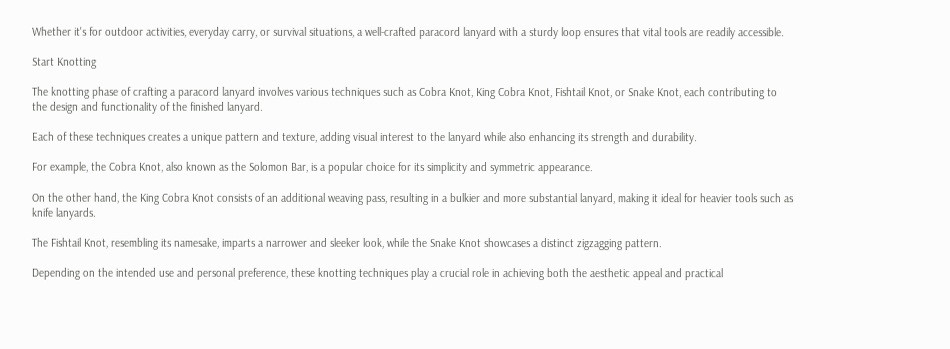Whether it's for outdoor activities, everyday carry, or survival situations, a well-crafted paracord lanyard with a sturdy loop ensures that vital tools are readily accessible.

Start Knotting

The knotting phase of crafting a paracord lanyard involves various techniques such as Cobra Knot, King Cobra Knot, Fishtail Knot, or Snake Knot, each contributing to the design and functionality of the finished lanyard.

Each of these techniques creates a unique pattern and texture, adding visual interest to the lanyard while also enhancing its strength and durability.

For example, the Cobra Knot, also known as the Solomon Bar, is a popular choice for its simplicity and symmetric appearance.

On the other hand, the King Cobra Knot consists of an additional weaving pass, resulting in a bulkier and more substantial lanyard, making it ideal for heavier tools such as knife lanyards.

The Fishtail Knot, resembling its namesake, imparts a narrower and sleeker look, while the Snake Knot showcases a distinct zigzagging pattern.

Depending on the intended use and personal preference, these knotting techniques play a crucial role in achieving both the aesthetic appeal and practical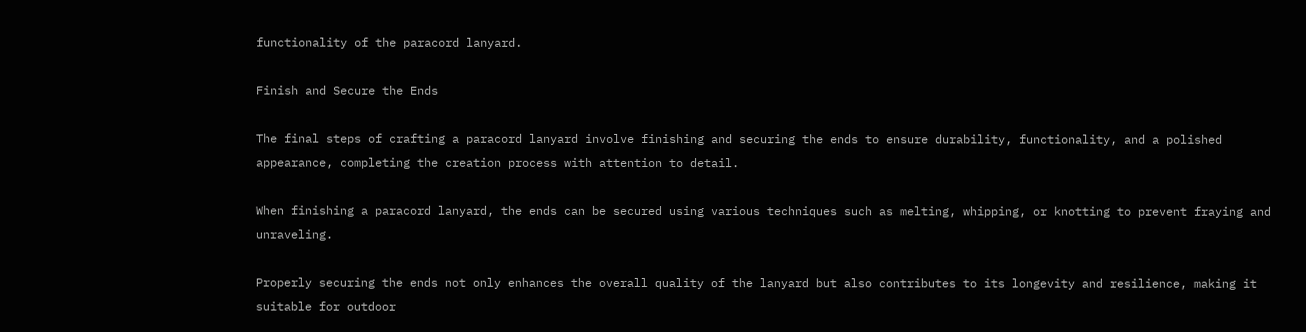functionality of the paracord lanyard.

Finish and Secure the Ends

The final steps of crafting a paracord lanyard involve finishing and securing the ends to ensure durability, functionality, and a polished appearance, completing the creation process with attention to detail.

When finishing a paracord lanyard, the ends can be secured using various techniques such as melting, whipping, or knotting to prevent fraying and unraveling.

Properly securing the ends not only enhances the overall quality of the lanyard but also contributes to its longevity and resilience, making it suitable for outdoor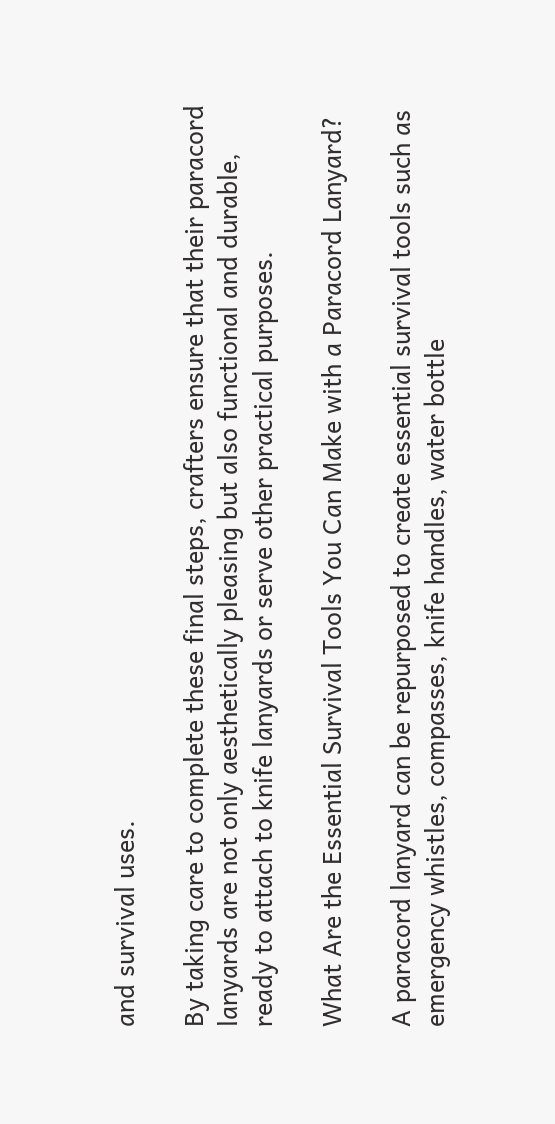and survival uses.

By taking care to complete these final steps, crafters ensure that their paracord lanyards are not only aesthetically pleasing but also functional and durable, ready to attach to knife lanyards or serve other practical purposes.

What Are the Essential Survival Tools You Can Make with a Paracord Lanyard?

A paracord lanyard can be repurposed to create essential survival tools such as emergency whistles, compasses, knife handles, water bottle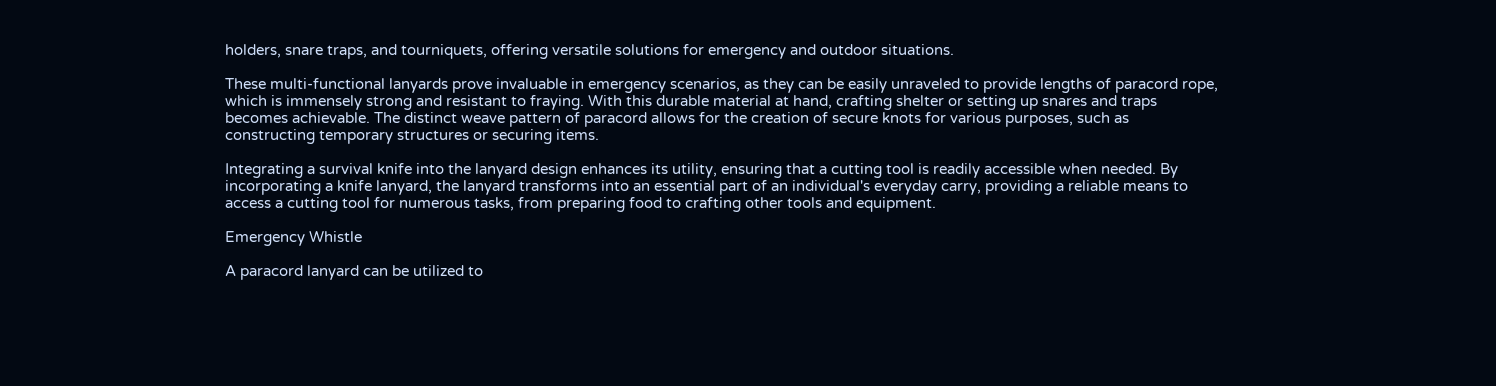holders, snare traps, and tourniquets, offering versatile solutions for emergency and outdoor situations.

These multi-functional lanyards prove invaluable in emergency scenarios, as they can be easily unraveled to provide lengths of paracord rope, which is immensely strong and resistant to fraying. With this durable material at hand, crafting shelter or setting up snares and traps becomes achievable. The distinct weave pattern of paracord allows for the creation of secure knots for various purposes, such as constructing temporary structures or securing items.

Integrating a survival knife into the lanyard design enhances its utility, ensuring that a cutting tool is readily accessible when needed. By incorporating a knife lanyard, the lanyard transforms into an essential part of an individual's everyday carry, providing a reliable means to access a cutting tool for numerous tasks, from preparing food to crafting other tools and equipment.

Emergency Whistle

A paracord lanyard can be utilized to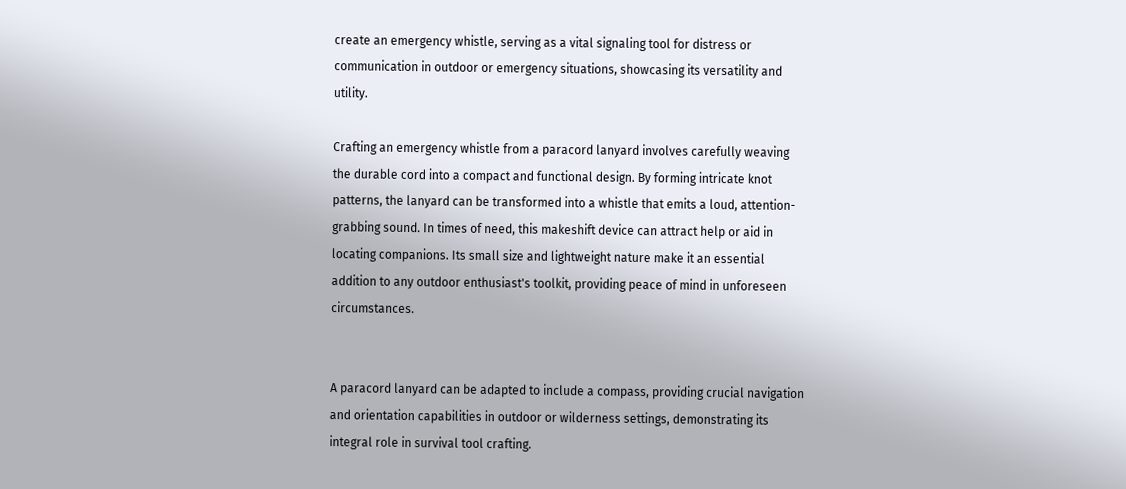create an emergency whistle, serving as a vital signaling tool for distress or communication in outdoor or emergency situations, showcasing its versatility and utility.

Crafting an emergency whistle from a paracord lanyard involves carefully weaving the durable cord into a compact and functional design. By forming intricate knot patterns, the lanyard can be transformed into a whistle that emits a loud, attention-grabbing sound. In times of need, this makeshift device can attract help or aid in locating companions. Its small size and lightweight nature make it an essential addition to any outdoor enthusiast's toolkit, providing peace of mind in unforeseen circumstances.


A paracord lanyard can be adapted to include a compass, providing crucial navigation and orientation capabilities in outdoor or wilderness settings, demonstrating its integral role in survival tool crafting.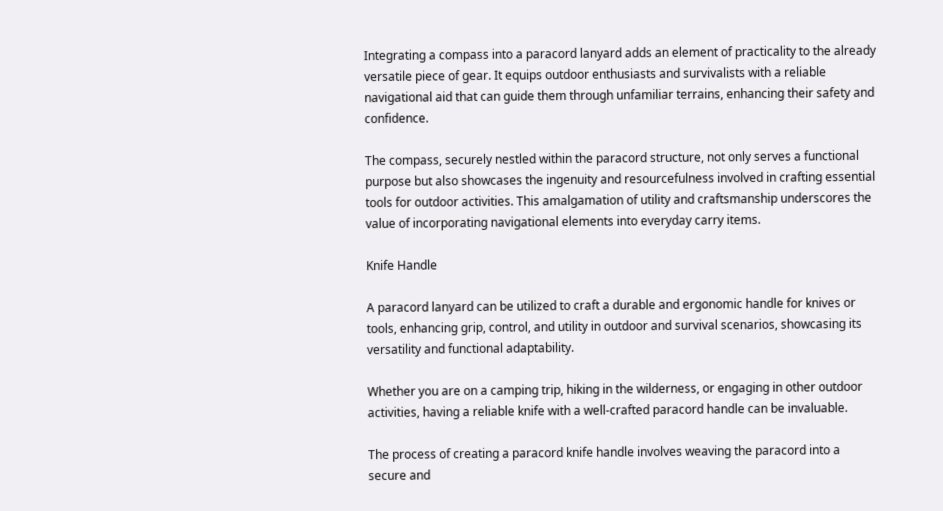Integrating a compass into a paracord lanyard adds an element of practicality to the already versatile piece of gear. It equips outdoor enthusiasts and survivalists with a reliable navigational aid that can guide them through unfamiliar terrains, enhancing their safety and confidence.

The compass, securely nestled within the paracord structure, not only serves a functional purpose but also showcases the ingenuity and resourcefulness involved in crafting essential tools for outdoor activities. This amalgamation of utility and craftsmanship underscores the value of incorporating navigational elements into everyday carry items.

Knife Handle

A paracord lanyard can be utilized to craft a durable and ergonomic handle for knives or tools, enhancing grip, control, and utility in outdoor and survival scenarios, showcasing its versatility and functional adaptability.

Whether you are on a camping trip, hiking in the wilderness, or engaging in other outdoor activities, having a reliable knife with a well-crafted paracord handle can be invaluable.

The process of creating a paracord knife handle involves weaving the paracord into a secure and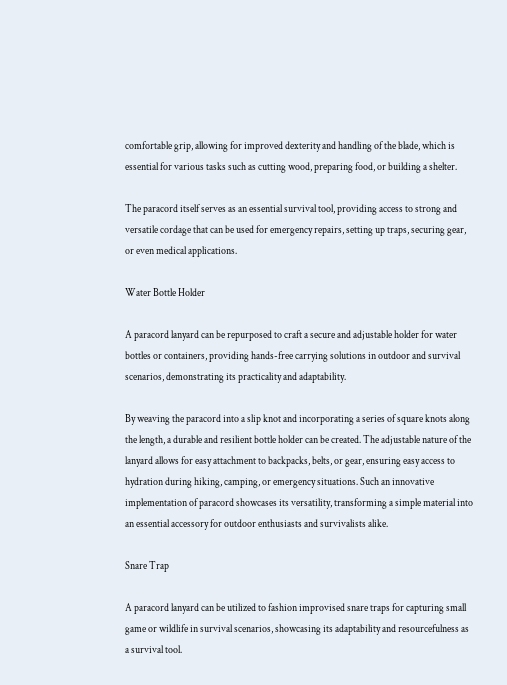comfortable grip, allowing for improved dexterity and handling of the blade, which is essential for various tasks such as cutting wood, preparing food, or building a shelter.

The paracord itself serves as an essential survival tool, providing access to strong and versatile cordage that can be used for emergency repairs, setting up traps, securing gear, or even medical applications.

Water Bottle Holder

A paracord lanyard can be repurposed to craft a secure and adjustable holder for water bottles or containers, providing hands-free carrying solutions in outdoor and survival scenarios, demonstrating its practicality and adaptability.

By weaving the paracord into a slip knot and incorporating a series of square knots along the length, a durable and resilient bottle holder can be created. The adjustable nature of the lanyard allows for easy attachment to backpacks, belts, or gear, ensuring easy access to hydration during hiking, camping, or emergency situations. Such an innovative implementation of paracord showcases its versatility, transforming a simple material into an essential accessory for outdoor enthusiasts and survivalists alike.

Snare Trap

A paracord lanyard can be utilized to fashion improvised snare traps for capturing small game or wildlife in survival scenarios, showcasing its adaptability and resourcefulness as a survival tool.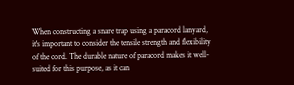When constructing a snare trap using a paracord lanyard, it's important to consider the tensile strength and flexibility of the cord. The durable nature of paracord makes it well-suited for this purpose, as it can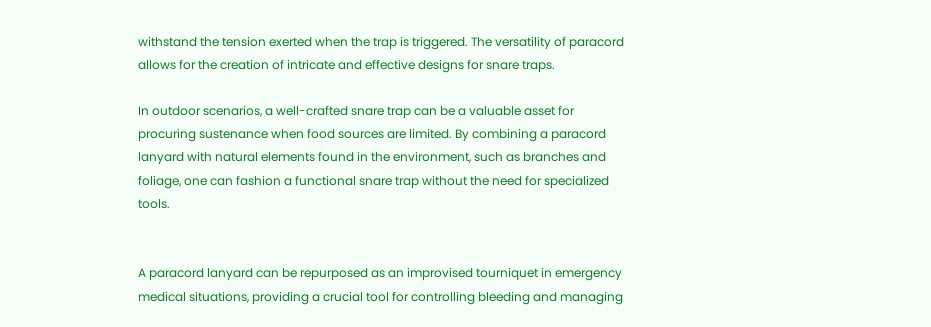withstand the tension exerted when the trap is triggered. The versatility of paracord allows for the creation of intricate and effective designs for snare traps.

In outdoor scenarios, a well-crafted snare trap can be a valuable asset for procuring sustenance when food sources are limited. By combining a paracord lanyard with natural elements found in the environment, such as branches and foliage, one can fashion a functional snare trap without the need for specialized tools.


A paracord lanyard can be repurposed as an improvised tourniquet in emergency medical situations, providing a crucial tool for controlling bleeding and managing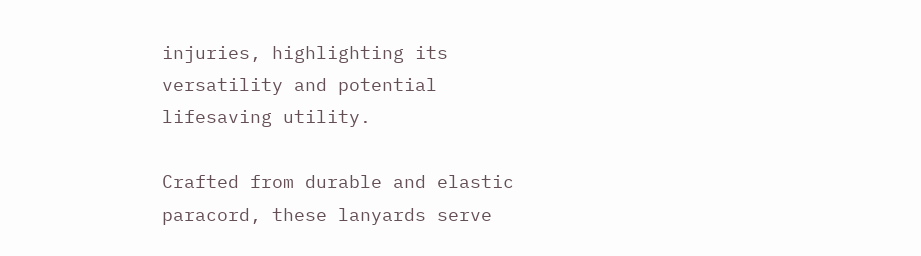injuries, highlighting its versatility and potential lifesaving utility.

Crafted from durable and elastic paracord, these lanyards serve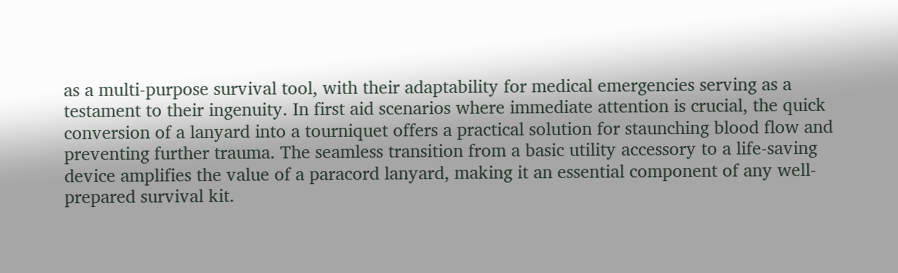as a multi-purpose survival tool, with their adaptability for medical emergencies serving as a testament to their ingenuity. In first aid scenarios where immediate attention is crucial, the quick conversion of a lanyard into a tourniquet offers a practical solution for staunching blood flow and preventing further trauma. The seamless transition from a basic utility accessory to a life-saving device amplifies the value of a paracord lanyard, making it an essential component of any well-prepared survival kit.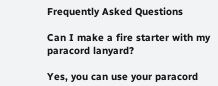Frequently Asked Questions

Can I make a fire starter with my paracord lanyard?

Yes, you can use your paracord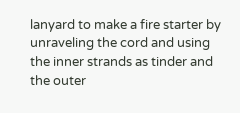lanyard to make a fire starter by unraveling the cord and using the inner strands as tinder and the outer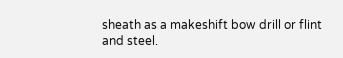sheath as a makeshift bow drill or flint and steel.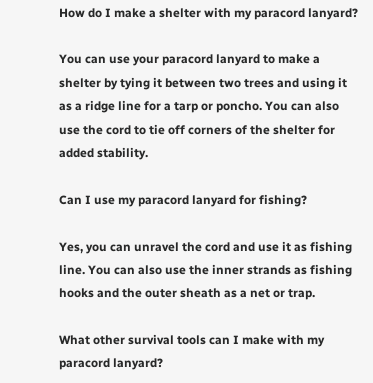How do I make a shelter with my paracord lanyard?

You can use your paracord lanyard to make a shelter by tying it between two trees and using it as a ridge line for a tarp or poncho. You can also use the cord to tie off corners of the shelter for added stability.

Can I use my paracord lanyard for fishing?

Yes, you can unravel the cord and use it as fishing line. You can also use the inner strands as fishing hooks and the outer sheath as a net or trap.

What other survival tools can I make with my paracord lanyard?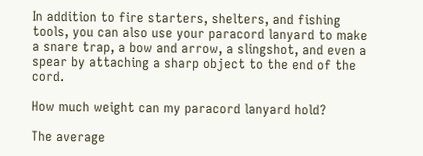In addition to fire starters, shelters, and fishing tools, you can also use your paracord lanyard to make a snare trap, a bow and arrow, a slingshot, and even a spear by attaching a sharp object to the end of the cord.

How much weight can my paracord lanyard hold?

The average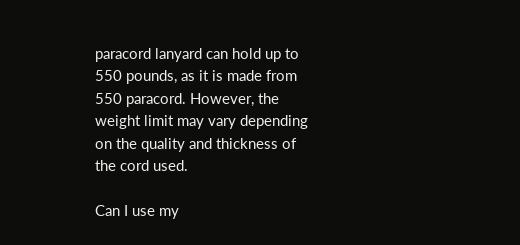paracord lanyard can hold up to 550 pounds, as it is made from 550 paracord. However, the weight limit may vary depending on the quality and thickness of the cord used.

Can I use my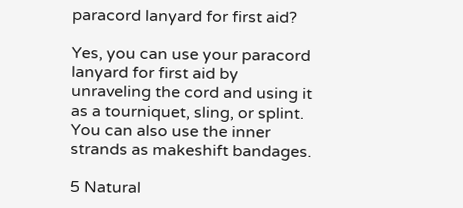paracord lanyard for first aid?

Yes, you can use your paracord lanyard for first aid by unraveling the cord and using it as a tourniquet, sling, or splint. You can also use the inner strands as makeshift bandages.

5 Natural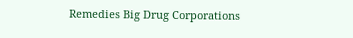Remedies Big Drug Corporations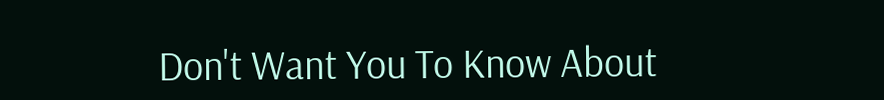Don't Want You To Know About